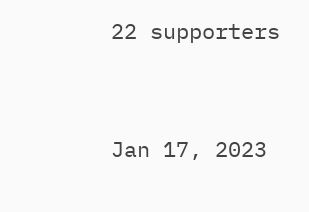22 supporters


Jan 17, 2023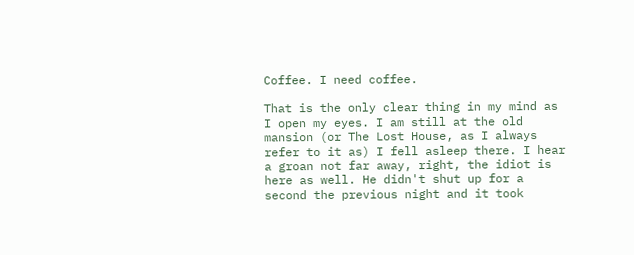Coffee. I need coffee.

That is the only clear thing in my mind as I open my eyes. I am still at the old mansion (or The Lost House, as I always refer to it as) I fell asleep there. I hear a groan not far away, right, the idiot is here as well. He didn't shut up for a second the previous night and it took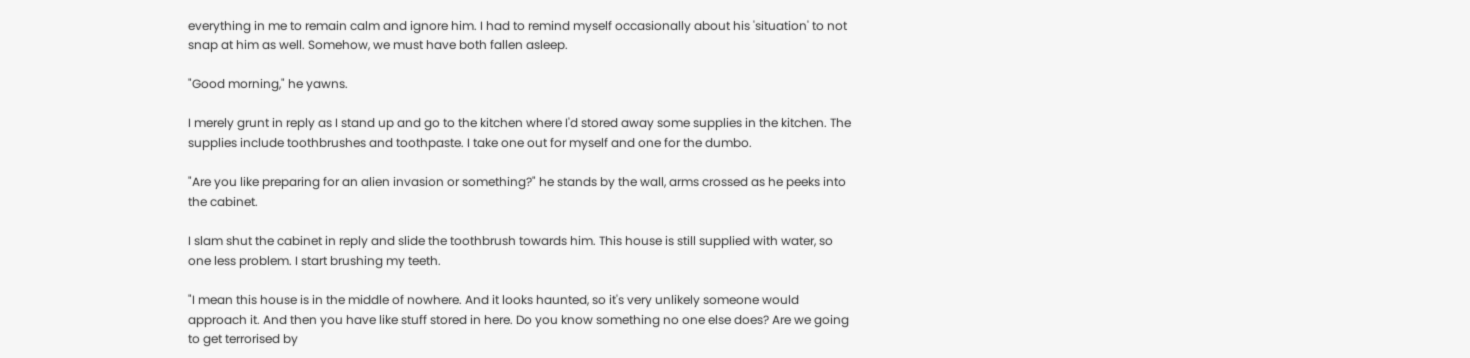everything in me to remain calm and ignore him. I had to remind myself occasionally about his 'situation' to not snap at him as well. Somehow, we must have both fallen asleep.

"Good morning," he yawns.

I merely grunt in reply as I stand up and go to the kitchen where I'd stored away some supplies in the kitchen. The supplies include toothbrushes and toothpaste. I take one out for myself and one for the dumbo.

"Are you like preparing for an alien invasion or something?" he stands by the wall, arms crossed as he peeks into the cabinet.

I slam shut the cabinet in reply and slide the toothbrush towards him. This house is still supplied with water, so one less problem. I start brushing my teeth.

"I mean this house is in the middle of nowhere. And it looks haunted, so it's very unlikely someone would approach it. And then you have like stuff stored in here. Do you know something no one else does? Are we going to get terrorised by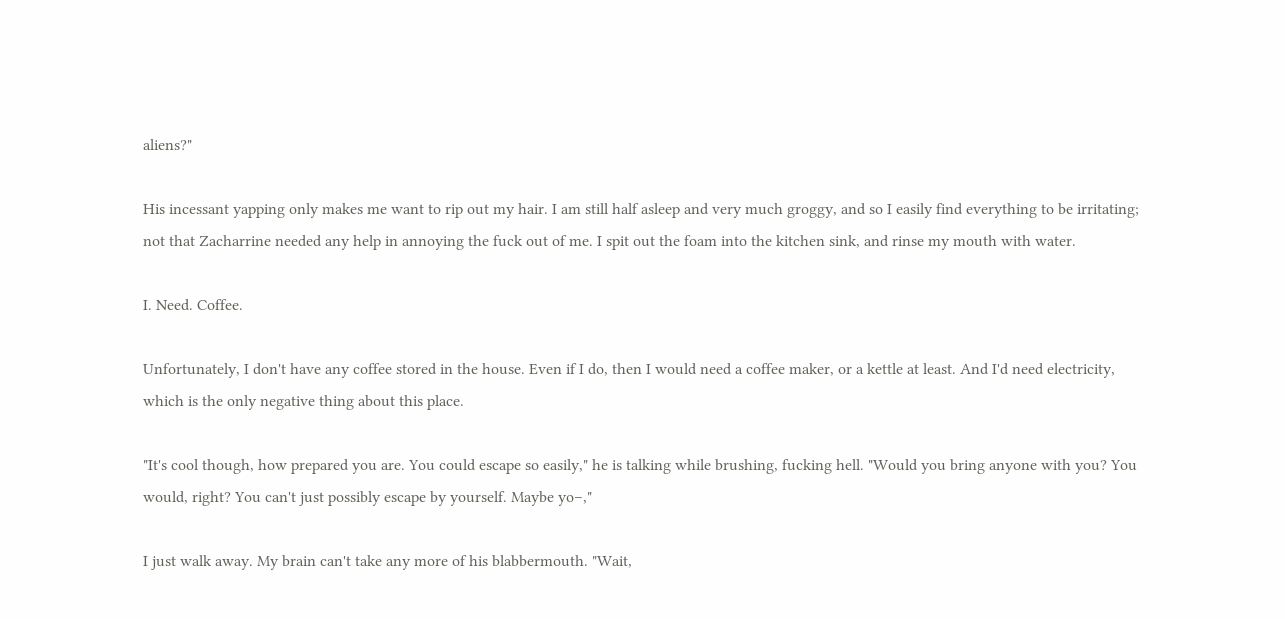aliens?"

His incessant yapping only makes me want to rip out my hair. I am still half asleep and very much groggy, and so I easily find everything to be irritating; not that Zacharrine needed any help in annoying the fuck out of me. I spit out the foam into the kitchen sink, and rinse my mouth with water.

I. Need. Coffee.

Unfortunately, I don't have any coffee stored in the house. Even if I do, then I would need a coffee maker, or a kettle at least. And I'd need electricity, which is the only negative thing about this place.

"It's cool though, how prepared you are. You could escape so easily," he is talking while brushing, fucking hell. "Would you bring anyone with you? You would, right? You can't just possibly escape by yourself. Maybe yo–,"

I just walk away. My brain can't take any more of his blabbermouth. "Wait,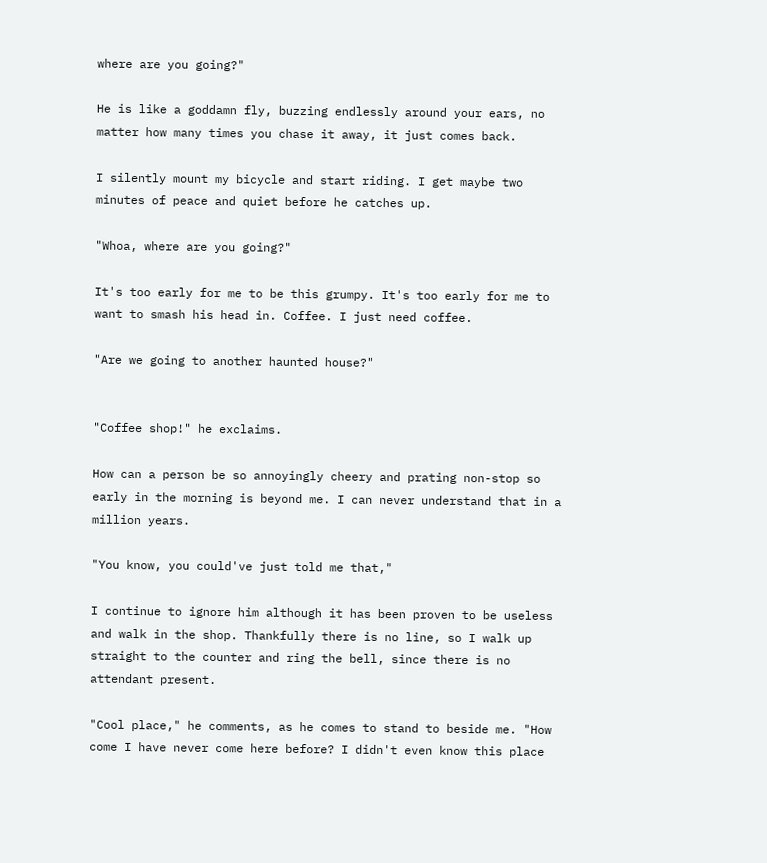where are you going?"

He is like a goddamn fly, buzzing endlessly around your ears, no matter how many times you chase it away, it just comes back.

I silently mount my bicycle and start riding. I get maybe two minutes of peace and quiet before he catches up.

"Whoa, where are you going?"

It's too early for me to be this grumpy. It's too early for me to want to smash his head in. Coffee. I just need coffee.

"Are we going to another haunted house?"


"Coffee shop!" he exclaims.

How can a person be so annoyingly cheery and prating non-stop so early in the morning is beyond me. I can never understand that in a million years.

"You know, you could've just told me that,"

I continue to ignore him although it has been proven to be useless and walk in the shop. Thankfully there is no line, so I walk up straight to the counter and ring the bell, since there is no attendant present.

"Cool place," he comments, as he comes to stand to beside me. "How come I have never come here before? I didn't even know this place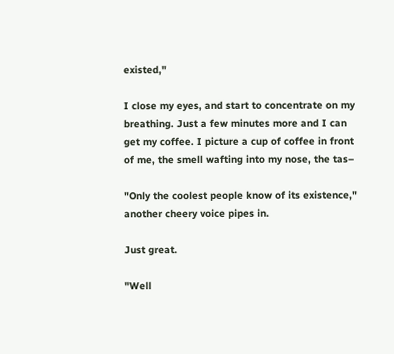existed,"

I close my eyes, and start to concentrate on my breathing. Just a few minutes more and I can get my coffee. I picture a cup of coffee in front of me, the smell wafting into my nose, the tas–

"Only the coolest people know of its existence," another cheery voice pipes in.

Just great.

"Well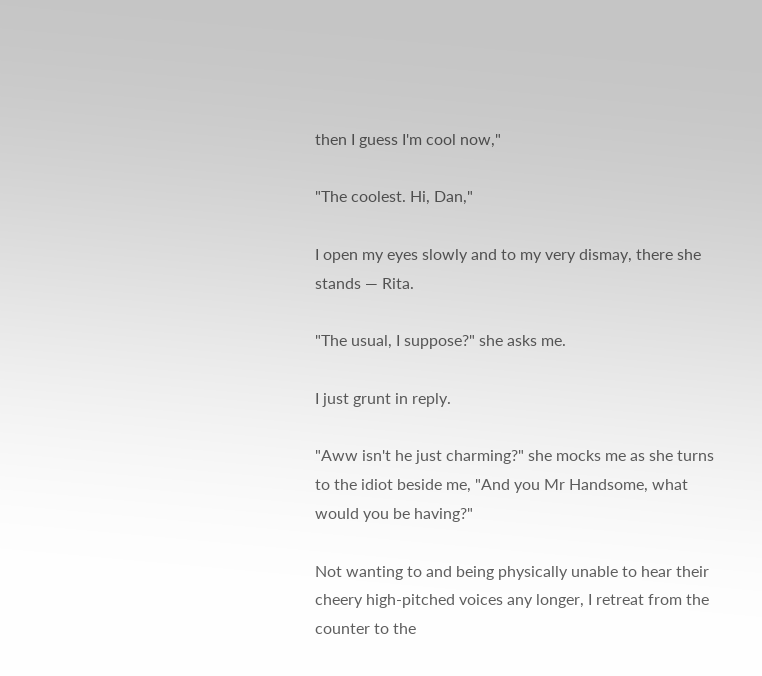then I guess I'm cool now,"

"The coolest. Hi, Dan,"

I open my eyes slowly and to my very dismay, there she stands — Rita.

"The usual, I suppose?" she asks me.

I just grunt in reply.

"Aww isn't he just charming?" she mocks me as she turns to the idiot beside me, "And you Mr Handsome, what would you be having?"

Not wanting to and being physically unable to hear their cheery high-pitched voices any longer, I retreat from the counter to the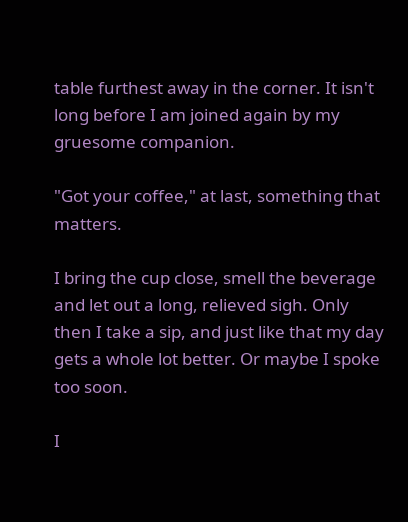table furthest away in the corner. It isn't long before I am joined again by my gruesome companion.

"Got your coffee," at last, something that matters.

I bring the cup close, smell the beverage and let out a long, relieved sigh. Only then I take a sip, and just like that my day gets a whole lot better. Or maybe I spoke too soon.

I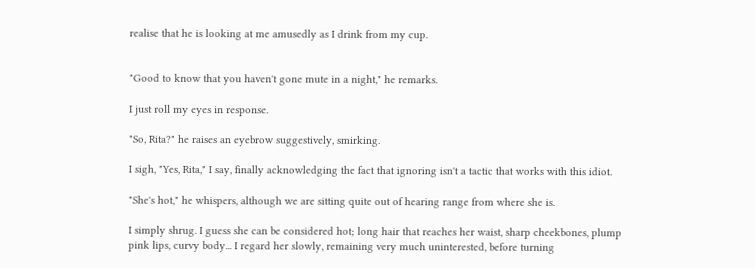realise that he is looking at me amusedly as I drink from my cup.


"Good to know that you haven't gone mute in a night," he remarks.

I just roll my eyes in response.

"So, Rita?" he raises an eyebrow suggestively, smirking.

I sigh, "Yes, Rita," I say, finally acknowledging the fact that ignoring isn't a tactic that works with this idiot.

"She's hot," he whispers, although we are sitting quite out of hearing range from where she is.

I simply shrug. I guess she can be considered hot; long hair that reaches her waist, sharp cheekbones, plump pink lips, curvy body... I regard her slowly, remaining very much uninterested, before turning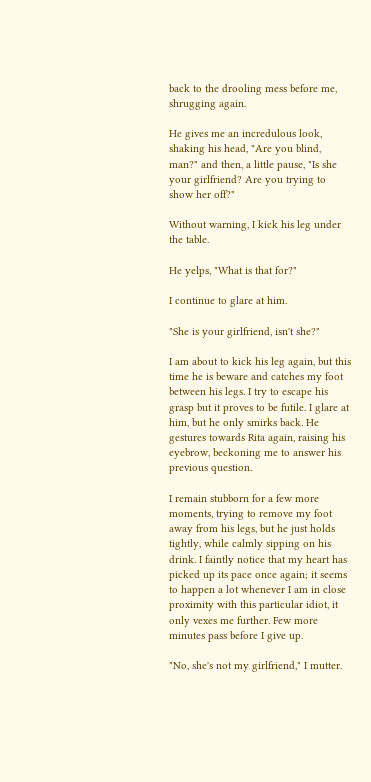back to the drooling mess before me, shrugging again.

He gives me an incredulous look, shaking his head, "Are you blind, man?" and then, a little pause, "Is she your girlfriend? Are you trying to show her off?"

Without warning, I kick his leg under the table.

He yelps, "What is that for?"

I continue to glare at him.

"She is your girlfriend, isn't she?"

I am about to kick his leg again, but this time he is beware and catches my foot between his legs. I try to escape his grasp but it proves to be futile. I glare at him, but he only smirks back. He gestures towards Rita again, raising his eyebrow, beckoning me to answer his previous question.

I remain stubborn for a few more moments, trying to remove my foot away from his legs, but he just holds tightly, while calmly sipping on his drink. I faintly notice that my heart has picked up its pace once again; it seems to happen a lot whenever I am in close proximity with this particular idiot, it only vexes me further. Few more minutes pass before I give up.

"No, she's not my girlfriend," I mutter.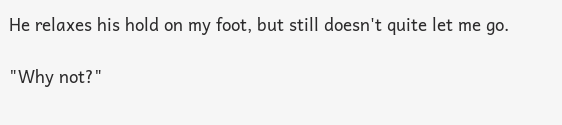He relaxes his hold on my foot, but still doesn't quite let me go.

"Why not?"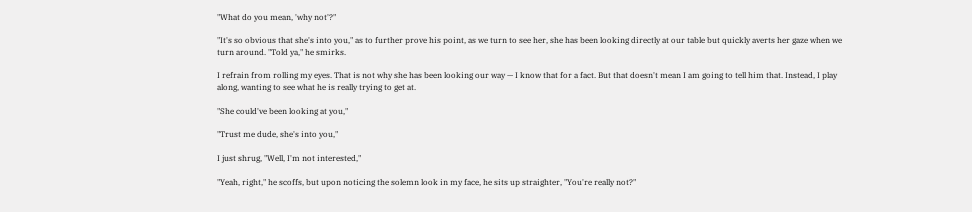"What do you mean, 'why not'?"

"It's so obvious that she's into you," as to further prove his point, as we turn to see her, she has been looking directly at our table but quickly averts her gaze when we turn around. "Told ya," he smirks.

I refrain from rolling my eyes. That is not why she has been looking our way — I know that for a fact. But that doesn't mean I am going to tell him that. Instead, I play along, wanting to see what he is really trying to get at.

"She could've been looking at you,"

"Trust me dude, she's into you,"

I just shrug, "Well, I'm not interested,"

"Yeah, right," he scoffs, but upon noticing the solemn look in my face, he sits up straighter, "You're really not?"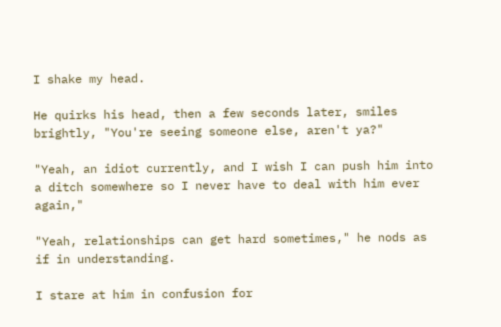I shake my head.

He quirks his head, then a few seconds later, smiles brightly, "You're seeing someone else, aren't ya?"

"Yeah, an idiot currently, and I wish I can push him into a ditch somewhere so I never have to deal with him ever again,"

"Yeah, relationships can get hard sometimes," he nods as if in understanding.

I stare at him in confusion for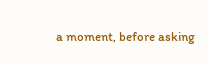a moment, before asking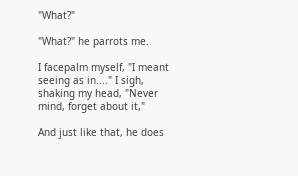"What?"

"What?" he parrots me.

I facepalm myself, "I meant seeing as in...." I sigh, shaking my head, "Never mind, forget about it,"

And just like that, he does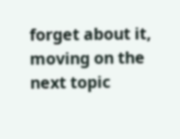forget about it, moving on the next topic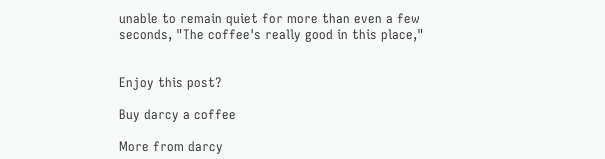unable to remain quiet for more than even a few seconds, "The coffee's really good in this place,"


Enjoy this post?

Buy darcy a coffee

More from darcy